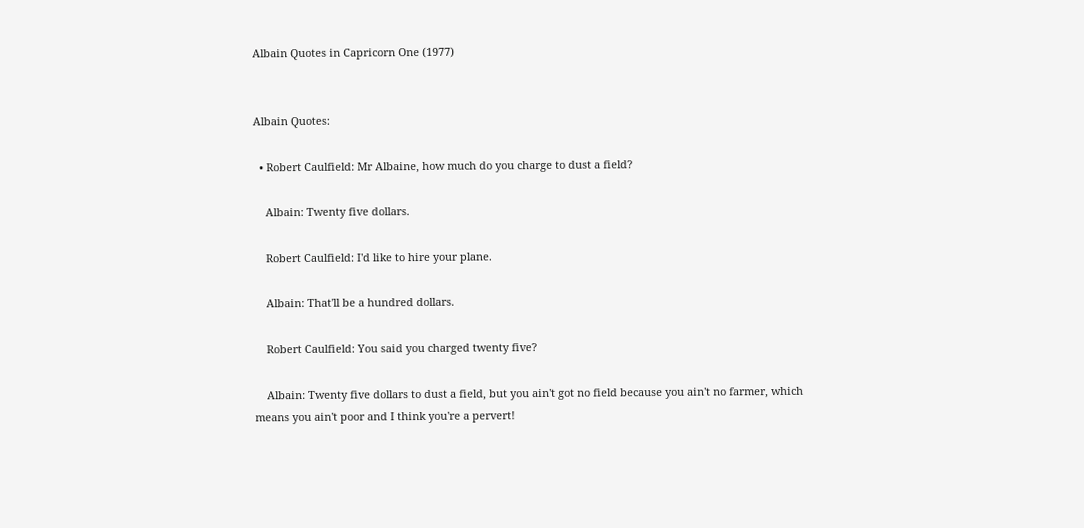Albain Quotes in Capricorn One (1977)


Albain Quotes:

  • Robert Caulfield: Mr Albaine, how much do you charge to dust a field?

    Albain: Twenty five dollars.

    Robert Caulfield: I'd like to hire your plane.

    Albain: That'll be a hundred dollars.

    Robert Caulfield: You said you charged twenty five?

    Albain: Twenty five dollars to dust a field, but you ain't got no field because you ain't no farmer, which means you ain't poor and I think you're a pervert!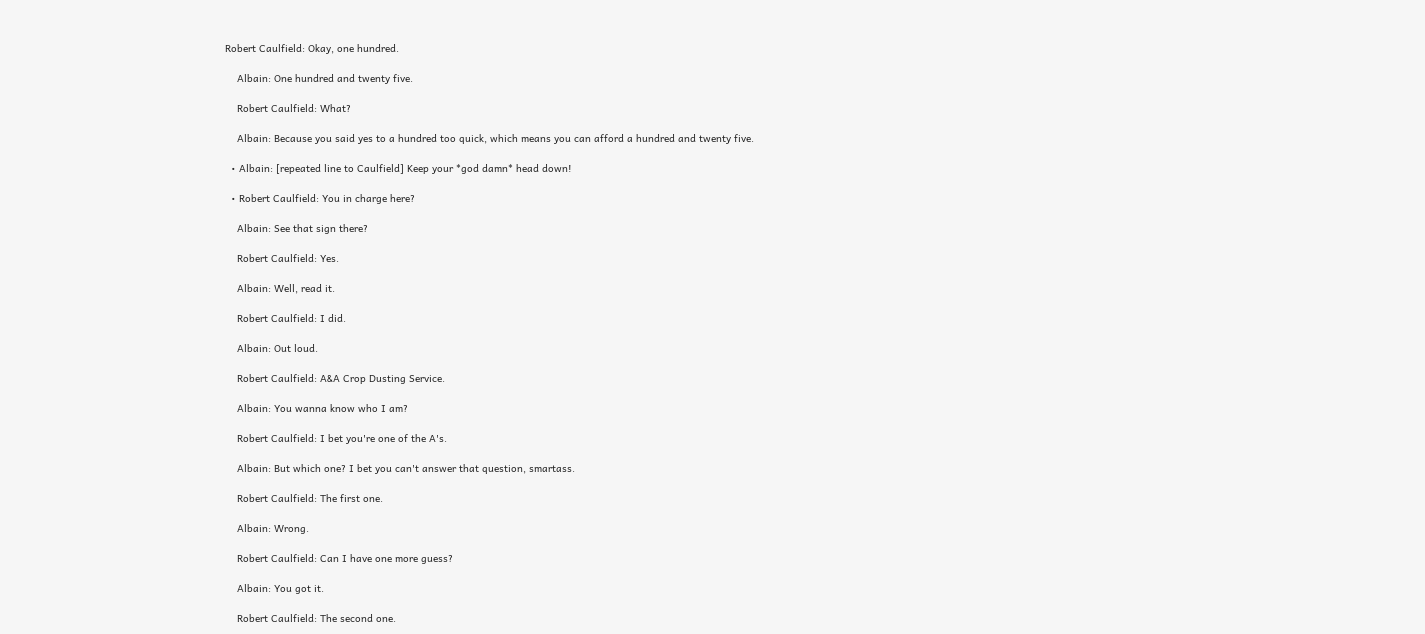Robert Caulfield: Okay, one hundred.

    Albain: One hundred and twenty five.

    Robert Caulfield: What?

    Albain: Because you said yes to a hundred too quick, which means you can afford a hundred and twenty five.

  • Albain: [repeated line to Caulfield] Keep your *god damn* head down!

  • Robert Caulfield: You in charge here?

    Albain: See that sign there?

    Robert Caulfield: Yes.

    Albain: Well, read it.

    Robert Caulfield: I did.

    Albain: Out loud.

    Robert Caulfield: A&A Crop Dusting Service.

    Albain: You wanna know who I am?

    Robert Caulfield: I bet you're one of the A's.

    Albain: But which one? I bet you can't answer that question, smartass.

    Robert Caulfield: The first one.

    Albain: Wrong.

    Robert Caulfield: Can I have one more guess?

    Albain: You got it.

    Robert Caulfield: The second one.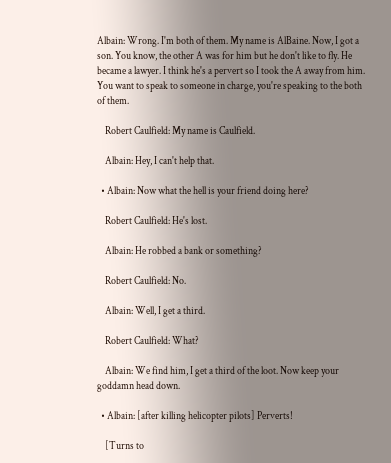Albain: Wrong. I'm both of them. My name is AlBaine. Now, I got a son. You know, the other A was for him but he don't like to fly. He became a lawyer. I think he's a pervert so I took the A away from him. You want to speak to someone in charge, you're speaking to the both of them.

    Robert Caulfield: My name is Caulfield.

    Albain: Hey, I can't help that.

  • Albain: Now what the hell is your friend doing here?

    Robert Caulfield: He's lost.

    Albain: He robbed a bank or something?

    Robert Caulfield: No.

    Albain: Well, I get a third.

    Robert Caulfield: What?

    Albain: We find him, I get a third of the loot. Now keep your goddamn head down.

  • Albain: [after killing helicopter pilots] Perverts!

    [Turns to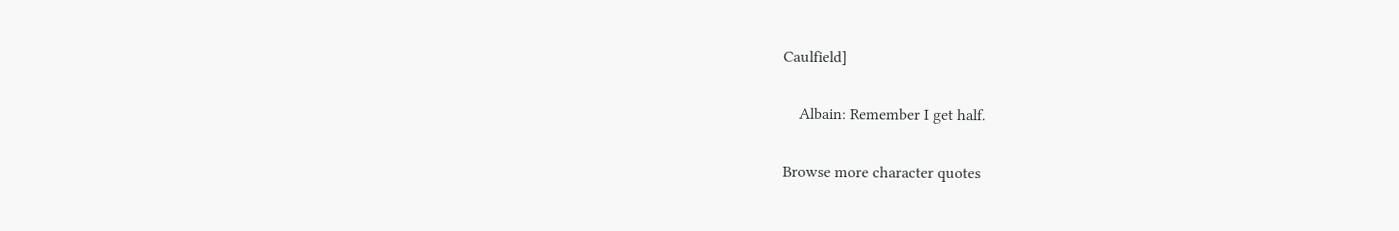Caulfield]

    Albain: Remember I get half.

Browse more character quotes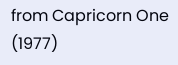from Capricorn One (1977)